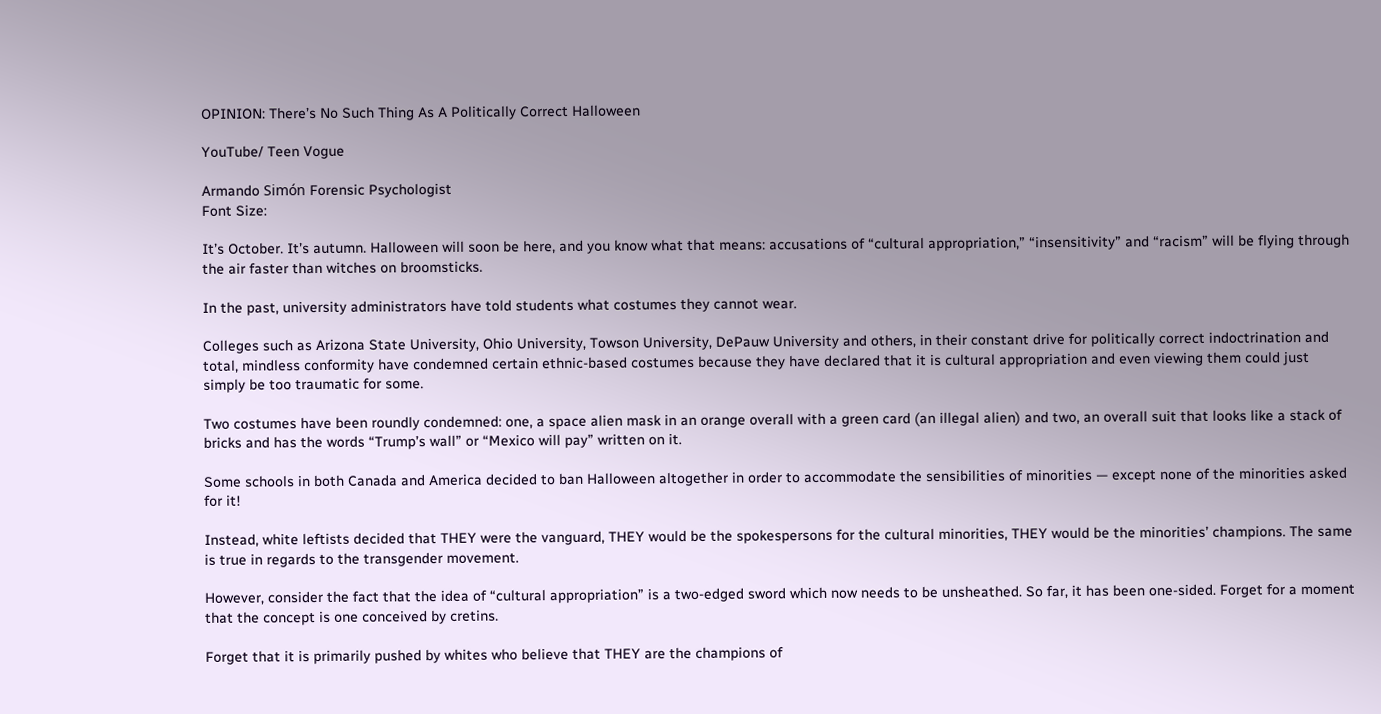OPINION: There’s No Such Thing As A Politically Correct Halloween

YouTube/ Teen Vogue

Armando Simón Forensic Psychologist
Font Size:

It’s October. It’s autumn. Halloween will soon be here, and you know what that means: accusations of “cultural appropriation,” “insensitivity” and “racism” will be flying through the air faster than witches on broomsticks.

In the past, university administrators have told students what costumes they cannot wear.

Colleges such as Arizona State University, Ohio University, Towson University, DePauw University and others, in their constant drive for politically correct indoctrination and total, mindless conformity have condemned certain ethnic-based costumes because they have declared that it is cultural appropriation and even viewing them could just simply be too traumatic for some.

Two costumes have been roundly condemned: one, a space alien mask in an orange overall with a green card (an illegal alien) and two, an overall suit that looks like a stack of bricks and has the words “Trump’s wall” or “Mexico will pay” written on it.

Some schools in both Canada and America decided to ban Halloween altogether in order to accommodate the sensibilities of minorities — except none of the minorities asked for it!

Instead, white leftists decided that THEY were the vanguard, THEY would be the spokespersons for the cultural minorities, THEY would be the minorities’ champions. The same is true in regards to the transgender movement.

However, consider the fact that the idea of “cultural appropriation” is a two-edged sword which now needs to be unsheathed. So far, it has been one-sided. Forget for a moment that the concept is one conceived by cretins.

Forget that it is primarily pushed by whites who believe that THEY are the champions of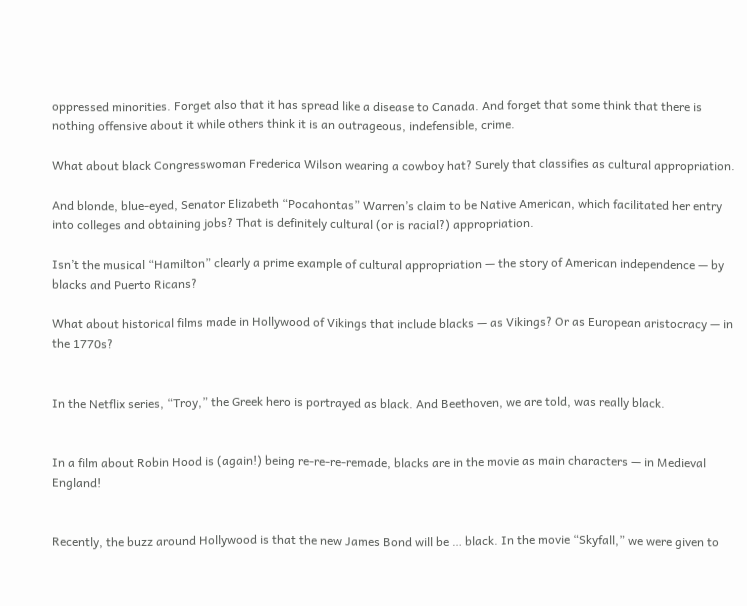oppressed minorities. Forget also that it has spread like a disease to Canada. And forget that some think that there is nothing offensive about it while others think it is an outrageous, indefensible, crime.

What about black Congresswoman Frederica Wilson wearing a cowboy hat? Surely that classifies as cultural appropriation.

And blonde, blue-eyed, Senator Elizabeth “Pocahontas” Warren’s claim to be Native American, which facilitated her entry into colleges and obtaining jobs? That is definitely cultural (or is racial?) appropriation.

Isn’t the musical “Hamilton” clearly a prime example of cultural appropriation — the story of American independence — by blacks and Puerto Ricans?

What about historical films made in Hollywood of Vikings that include blacks — as Vikings? Or as European aristocracy — in the 1770s?


In the Netflix series, “Troy,” the Greek hero is portrayed as black. And Beethoven, we are told, was really black.


In a film about Robin Hood is (again!) being re-re-re-remade, blacks are in the movie as main characters — in Medieval England!


Recently, the buzz around Hollywood is that the new James Bond will be … black. In the movie “Skyfall,” we were given to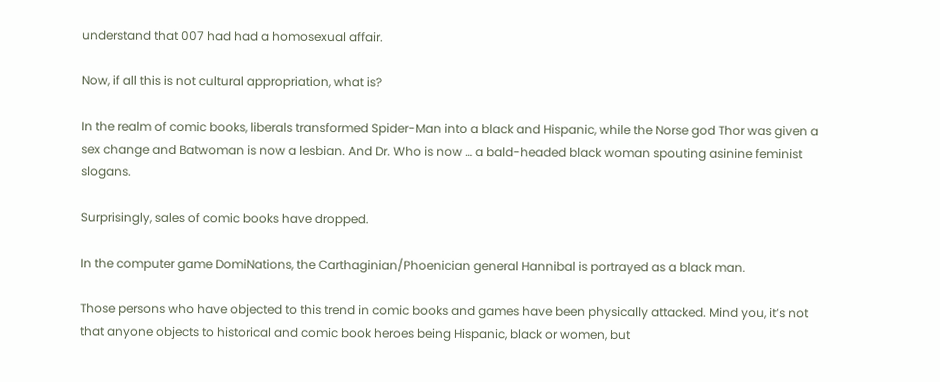understand that 007 had had a homosexual affair.

Now, if all this is not cultural appropriation, what is?

In the realm of comic books, liberals transformed Spider-Man into a black and Hispanic, while the Norse god Thor was given a sex change and Batwoman is now a lesbian. And Dr. Who is now … a bald-headed black woman spouting asinine feminist slogans.

Surprisingly, sales of comic books have dropped.

In the computer game DomiNations, the Carthaginian/Phoenician general Hannibal is portrayed as a black man.

Those persons who have objected to this trend in comic books and games have been physically attacked. Mind you, it’s not that anyone objects to historical and comic book heroes being Hispanic, black or women, but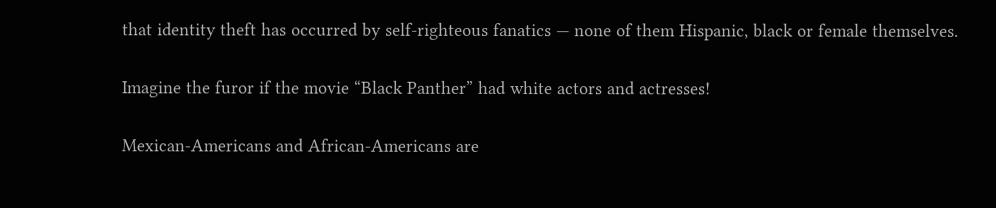that identity theft has occurred by self-righteous fanatics — none of them Hispanic, black or female themselves.

Imagine the furor if the movie “Black Panther” had white actors and actresses!

Mexican-Americans and African-Americans are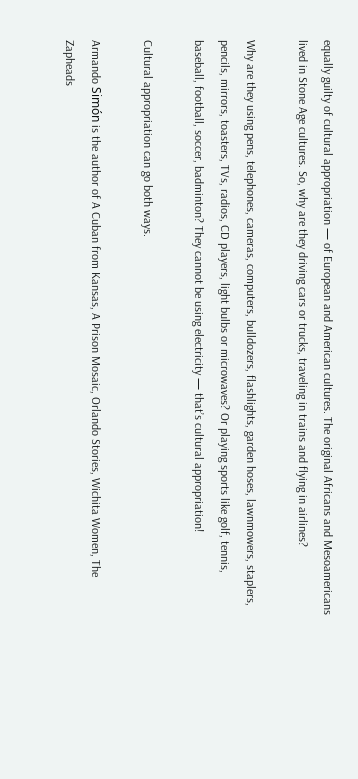equally guilty of cultural appropriation — of European and American cultures. The original Africans and Mesoamericans lived in Stone Age cultures. So, why are they driving cars or trucks, traveling in trains and flying in airlines?

Why are they using pens, telephones, cameras, computers, bulldozers, flashlights, garden hoses, lawnmowers, staplers, pencils, mirrors, toasters, TVs, radios, CD players, light bulbs or microwaves? Or playing sports like golf, tennis, baseball, football, soccer, badminton? They cannot be using electricity — that’s cultural appropriation!

Cultural appropriation can go both ways.

Armando Simón is the author of A Cuban from Kansas, A Prison Mosaic, Orlando Stories, Wichita Women, The Zapheads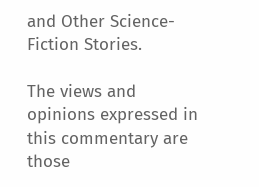and Other Science-Fiction Stories.

The views and opinions expressed in this commentary are those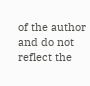of the author and do not reflect the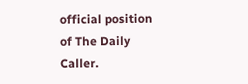official position of The Daily Caller.